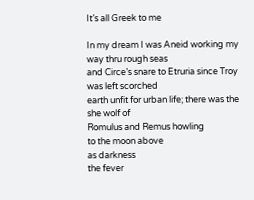It’s all Greek to me

In my dream I was Aneid working my way thru rough seas
and Circe’s snare to Etruria since Troy was left scorched
earth unfit for urban life; there was the she wolf of
Romulus and Remus howling
to the moon above
as darkness
the fever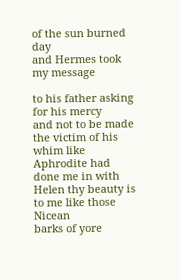of the sun burned day
and Hermes took my message

to his father asking for his mercy
and not to be made the victim of his
whim like Aphrodite had done me in with
Helen thy beauty is to me like those Nicean
barks of yore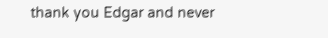thank you Edgar and never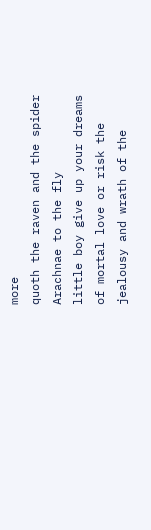more
quoth the raven and the spider Arachnae to the fly
little boy give up your dreams of mortal love or risk the
jealousy and wrath of the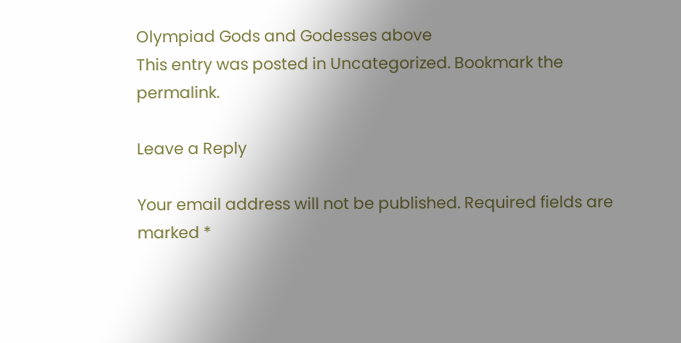Olympiad Gods and Godesses above
This entry was posted in Uncategorized. Bookmark the permalink.

Leave a Reply

Your email address will not be published. Required fields are marked *